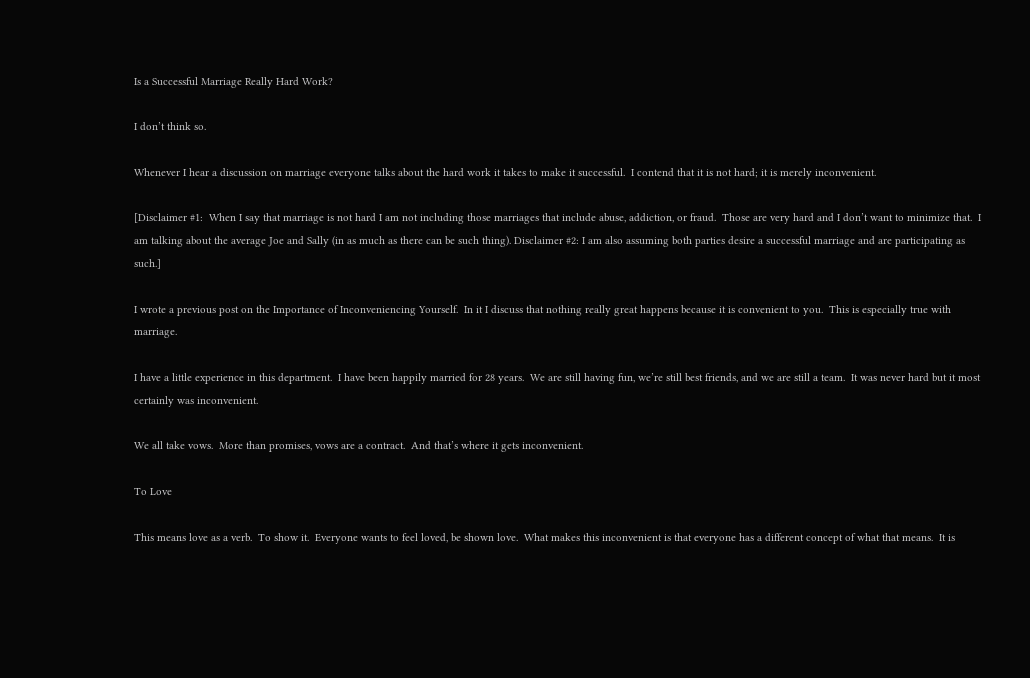Is a Successful Marriage Really Hard Work?

I don’t think so.

Whenever I hear a discussion on marriage everyone talks about the hard work it takes to make it successful.  I contend that it is not hard; it is merely inconvenient.

[Disclaimer #1:  When I say that marriage is not hard I am not including those marriages that include abuse, addiction, or fraud.  Those are very hard and I don’t want to minimize that.  I am talking about the average Joe and Sally (in as much as there can be such thing). Disclaimer #2: I am also assuming both parties desire a successful marriage and are participating as such.]

I wrote a previous post on the Importance of Inconveniencing Yourself.  In it I discuss that nothing really great happens because it is convenient to you.  This is especially true with marriage.

I have a little experience in this department.  I have been happily married for 28 years.  We are still having fun, we’re still best friends, and we are still a team.  It was never hard but it most certainly was inconvenient.

We all take vows.  More than promises, vows are a contract.  And that’s where it gets inconvenient.

To Love

This means love as a verb.  To show it.  Everyone wants to feel loved, be shown love.  What makes this inconvenient is that everyone has a different concept of what that means.  It is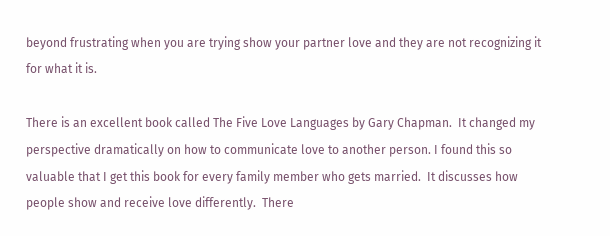beyond frustrating when you are trying show your partner love and they are not recognizing it for what it is.

There is an excellent book called The Five Love Languages by Gary Chapman.  It changed my perspective dramatically on how to communicate love to another person. I found this so valuable that I get this book for every family member who gets married.  It discusses how people show and receive love differently.  There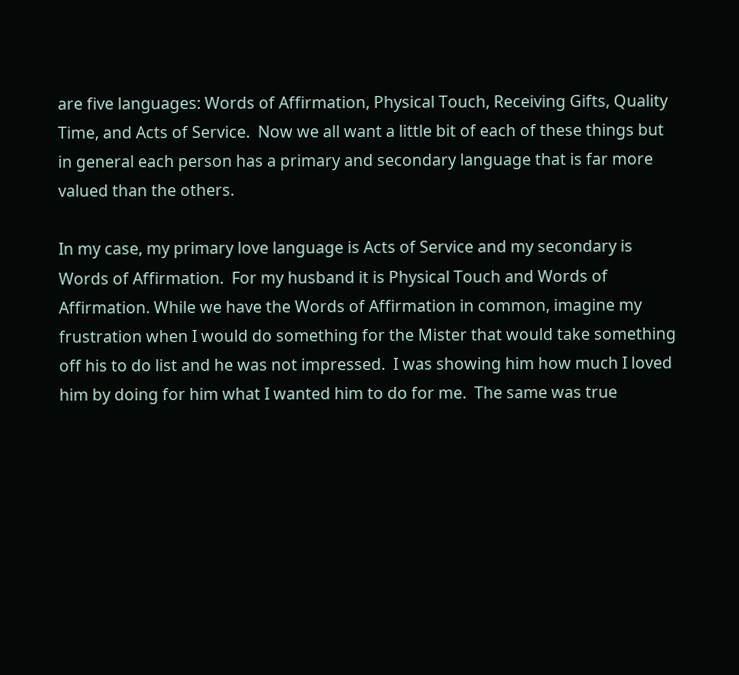are five languages: Words of Affirmation, Physical Touch, Receiving Gifts, Quality Time, and Acts of Service.  Now we all want a little bit of each of these things but in general each person has a primary and secondary language that is far more valued than the others.

In my case, my primary love language is Acts of Service and my secondary is Words of Affirmation.  For my husband it is Physical Touch and Words of Affirmation. While we have the Words of Affirmation in common, imagine my frustration when I would do something for the Mister that would take something off his to do list and he was not impressed.  I was showing him how much I loved him by doing for him what I wanted him to do for me.  The same was true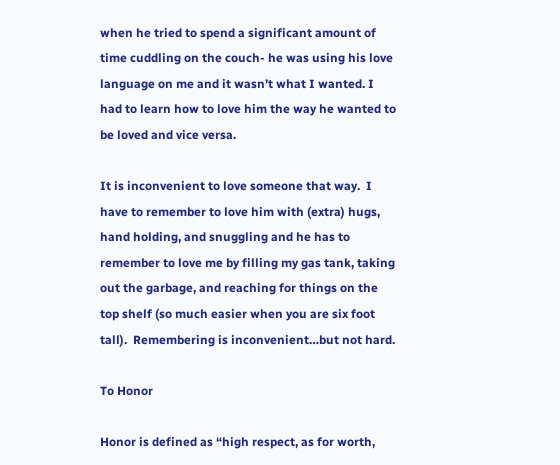when he tried to spend a significant amount of time cuddling on the couch- he was using his love language on me and it wasn’t what I wanted. I had to learn how to love him the way he wanted to be loved and vice versa.

It is inconvenient to love someone that way.  I have to remember to love him with (extra) hugs, hand holding, and snuggling and he has to remember to love me by filling my gas tank, taking out the garbage, and reaching for things on the top shelf (so much easier when you are six foot tall).  Remembering is inconvenient…but not hard.

To Honor

Honor is defined as “high respect, as for worth,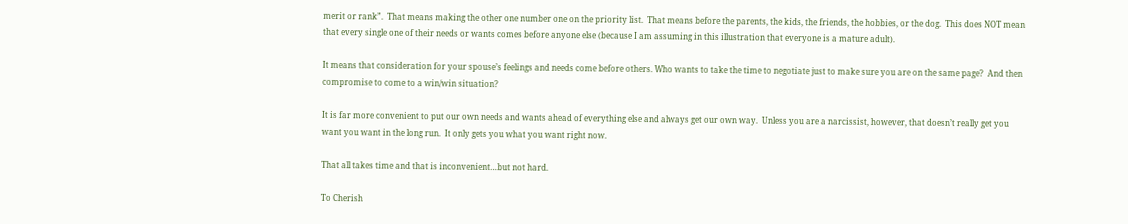merit or rank”.  That means making the other one number one on the priority list.  That means before the parents, the kids, the friends, the hobbies, or the dog.  This does NOT mean that every single one of their needs or wants comes before anyone else (because I am assuming in this illustration that everyone is a mature adult).

It means that consideration for your spouse’s feelings and needs come before others. Who wants to take the time to negotiate just to make sure you are on the same page?  And then compromise to come to a win/win situation?

It is far more convenient to put our own needs and wants ahead of everything else and always get our own way.  Unless you are a narcissist, however, that doesn’t really get you want you want in the long run.  It only gets you what you want right now.

That all takes time and that is inconvenient…but not hard.

To Cherish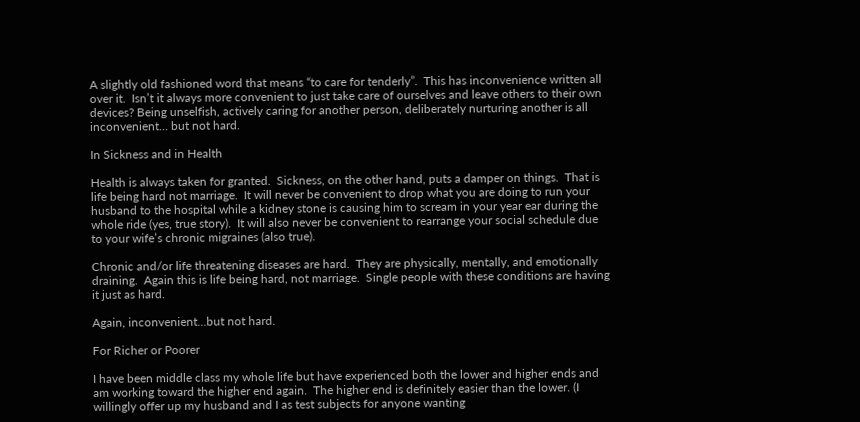A slightly old fashioned word that means “to care for tenderly”.  This has inconvenience written all over it.  Isn’t it always more convenient to just take care of ourselves and leave others to their own devices? Being unselfish, actively caring for another person, deliberately nurturing another is all inconvenient… but not hard.

In Sickness and in Health

Health is always taken for granted.  Sickness, on the other hand, puts a damper on things.  That is life being hard not marriage.  It will never be convenient to drop what you are doing to run your husband to the hospital while a kidney stone is causing him to scream in your year ear during the whole ride (yes, true story).  It will also never be convenient to rearrange your social schedule due to your wife’s chronic migraines (also true).

Chronic and/or life threatening diseases are hard.  They are physically, mentally, and emotionally draining.  Again this is life being hard, not marriage.  Single people with these conditions are having it just as hard.

Again, inconvenient…but not hard.

For Richer or Poorer

I have been middle class my whole life but have experienced both the lower and higher ends and am working toward the higher end again.  The higher end is definitely easier than the lower. (I willingly offer up my husband and I as test subjects for anyone wanting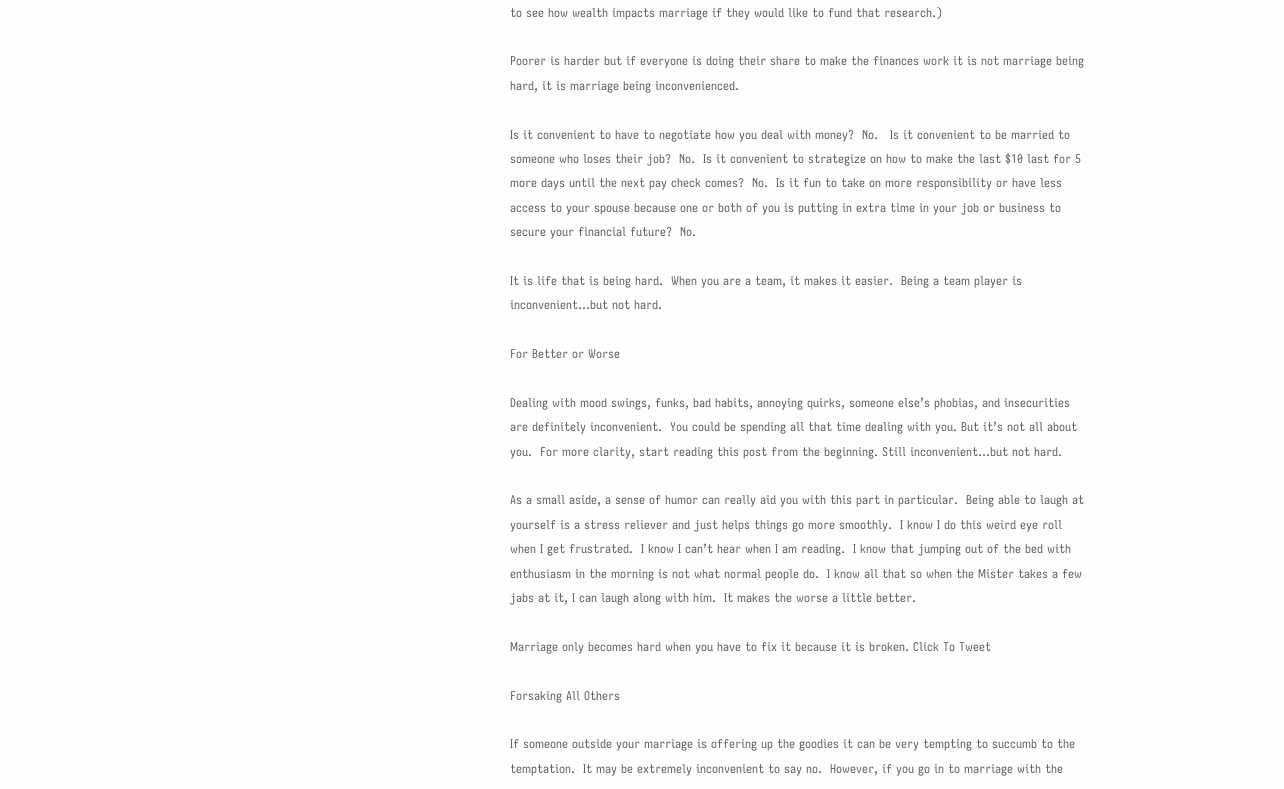to see how wealth impacts marriage if they would like to fund that research.)

Poorer is harder but if everyone is doing their share to make the finances work it is not marriage being hard, it is marriage being inconvenienced.

Is it convenient to have to negotiate how you deal with money?  No.   Is it convenient to be married to someone who loses their job?  No.  Is it convenient to strategize on how to make the last $10 last for 5 more days until the next pay check comes?  No.  Is it fun to take on more responsibility or have less access to your spouse because one or both of you is putting in extra time in your job or business to secure your financial future?  No.

It is life that is being hard.  When you are a team, it makes it easier.  Being a team player is inconvenient…but not hard.

For Better or Worse

Dealing with mood swings, funks, bad habits, annoying quirks, someone else’s phobias, and insecurities are definitely inconvenient.  You could be spending all that time dealing with you. But it’s not all about you.  For more clarity, start reading this post from the beginning. Still inconvenient…but not hard.

As a small aside, a sense of humor can really aid you with this part in particular.  Being able to laugh at yourself is a stress reliever and just helps things go more smoothly.  I know I do this weird eye roll when I get frustrated.  I know I can’t hear when I am reading.  I know that jumping out of the bed with enthusiasm in the morning is not what normal people do.  I know all that so when the Mister takes a few jabs at it, I can laugh along with him.  It makes the worse a little better.

Marriage only becomes hard when you have to fix it because it is broken. Click To Tweet

Forsaking All Others

If someone outside your marriage is offering up the goodies it can be very tempting to succumb to the temptation.  It may be extremely inconvenient to say no.  However, if you go in to marriage with the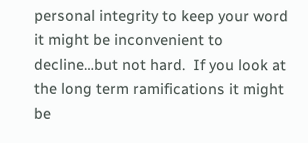personal integrity to keep your word it might be inconvenient to decline…but not hard.  If you look at the long term ramifications it might be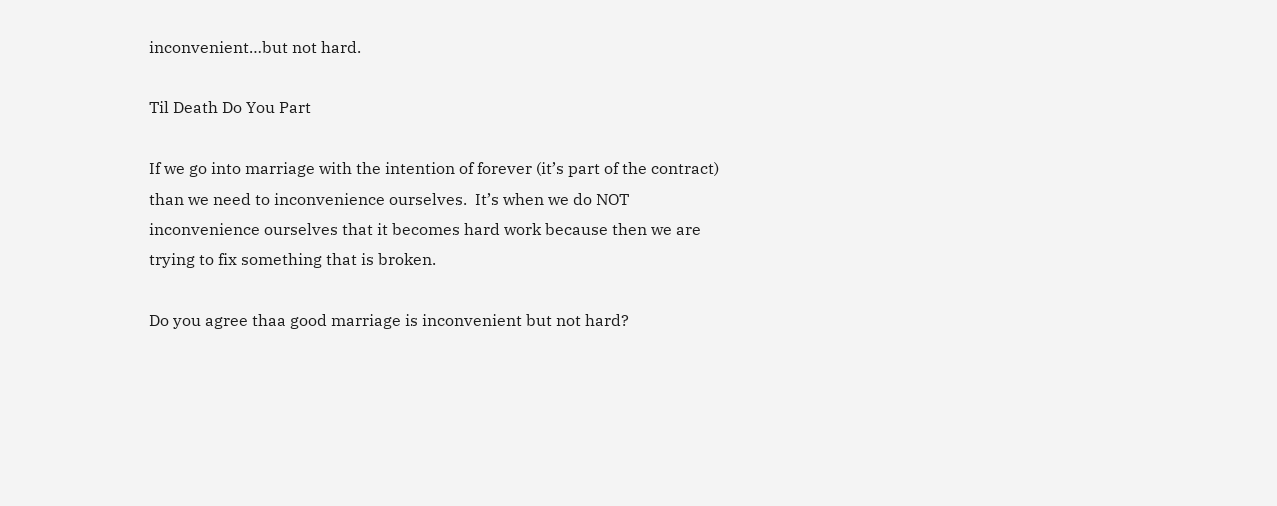inconvenient…but not hard.

Til Death Do You Part

If we go into marriage with the intention of forever (it’s part of the contract) than we need to inconvenience ourselves.  It’s when we do NOT inconvenience ourselves that it becomes hard work because then we are trying to fix something that is broken.

Do you agree thaa good marriage is inconvenient but not hard?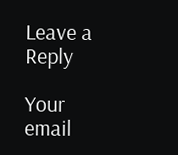Leave a Reply

Your email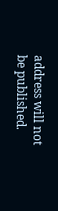address will not be published.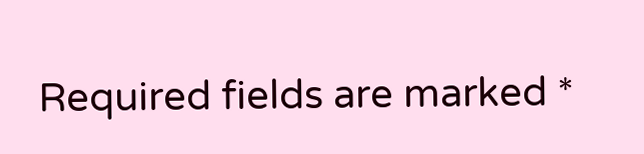Required fields are marked *